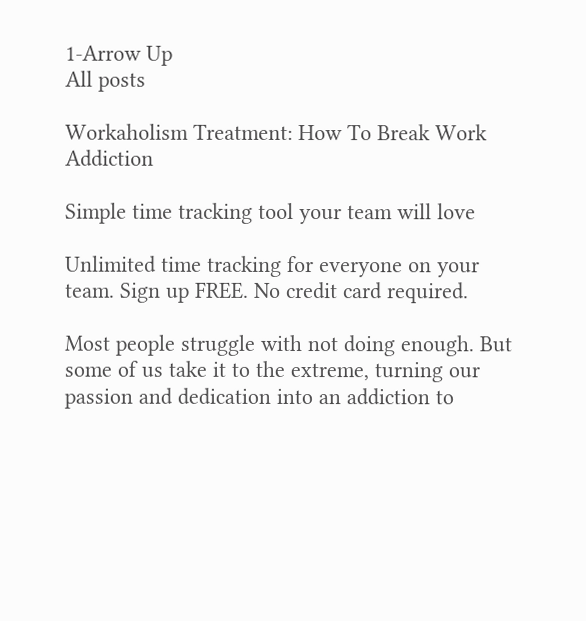1-Arrow Up
All posts

Workaholism Treatment: How To Break Work Addiction

Simple time tracking tool your team will love

Unlimited time tracking for everyone on your team. Sign up FREE. No credit card required.

Most people struggle with not doing enough. But some of us take it to the extreme, turning our passion and dedication into an addiction to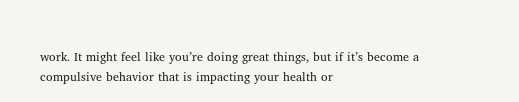work. It might feel like you’re doing great things, but if it’s become a compulsive behavior that is impacting your health or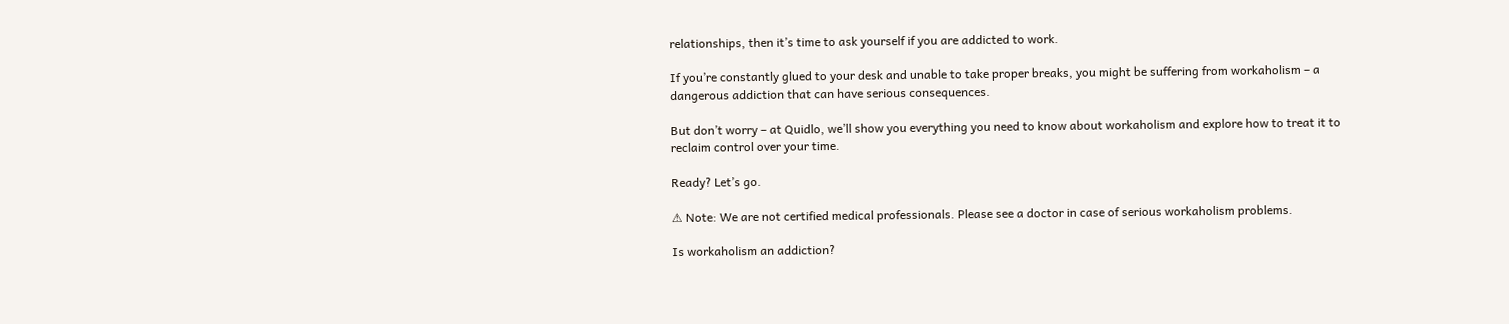relationships, then it’s time to ask yourself if you are addicted to work.

If you’re constantly glued to your desk and unable to take proper breaks, you might be suffering from workaholism – a dangerous addiction that can have serious consequences.

But don’t worry – at Quidlo, we’ll show you everything you need to know about workaholism and explore how to treat it to reclaim control over your time.

Ready? Let’s go.

⚠ Note: We are not certified medical professionals. Please see a doctor in case of serious workaholism problems.

Is workaholism an addiction?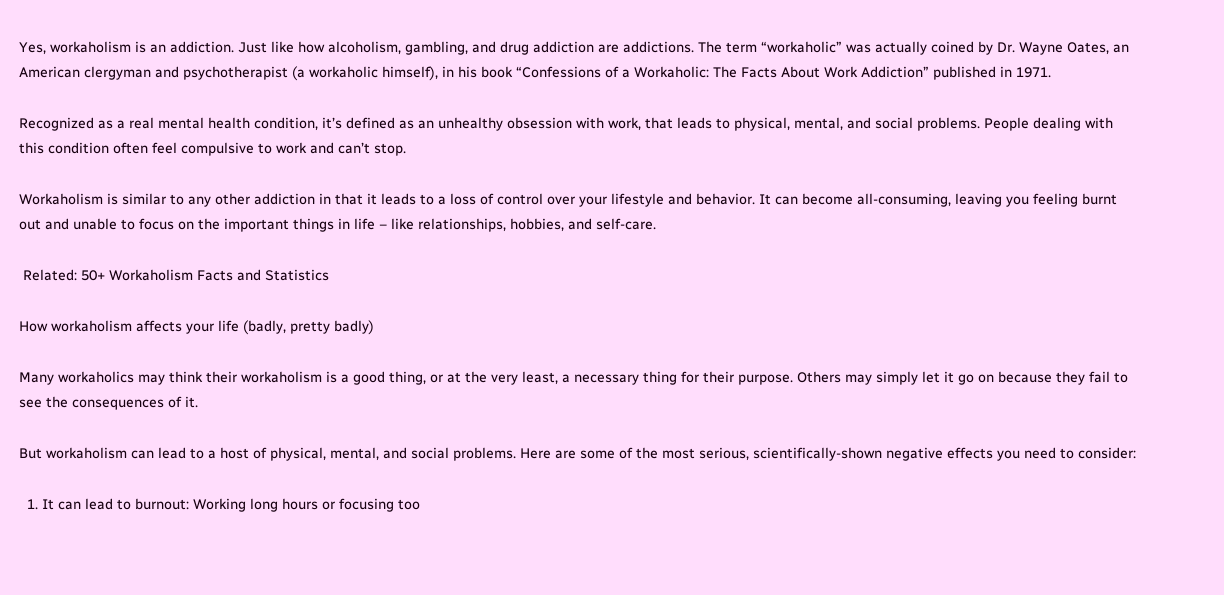Yes, workaholism is an addiction. Just like how alcoholism, gambling, and drug addiction are addictions. The term “workaholic” was actually coined by Dr. Wayne Oates, an American clergyman and psychotherapist (a workaholic himself), in his book “Confessions of a Workaholic: The Facts About Work Addiction” published in 1971.

Recognized as a real mental health condition, it’s defined as an unhealthy obsession with work, that leads to physical, mental, and social problems. People dealing with this condition often feel compulsive to work and can’t stop.

Workaholism is similar to any other addiction in that it leads to a loss of control over your lifestyle and behavior. It can become all-consuming, leaving you feeling burnt out and unable to focus on the important things in life – like relationships, hobbies, and self-care.

 Related: 50+ Workaholism Facts and Statistics

How workaholism affects your life (badly, pretty badly)

Many workaholics may think their workaholism is a good thing, or at the very least, a necessary thing for their purpose. Others may simply let it go on because they fail to see the consequences of it.

But workaholism can lead to a host of physical, mental, and social problems. Here are some of the most serious, scientifically-shown negative effects you need to consider:

  1. It can lead to burnout: Working long hours or focusing too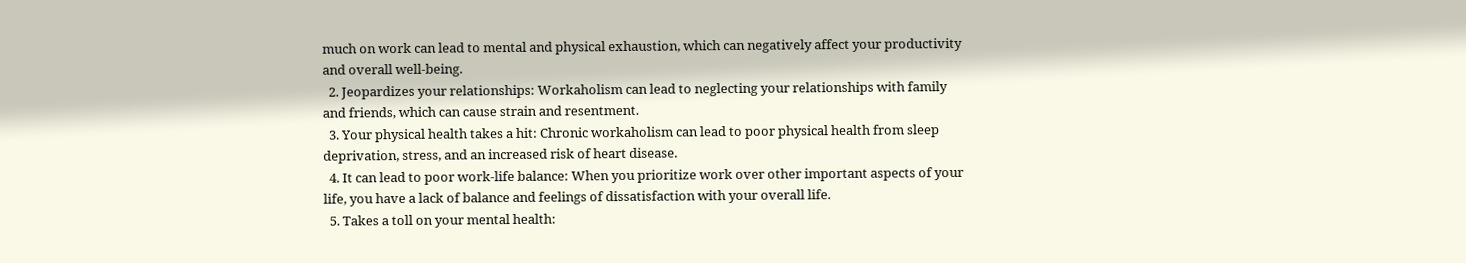much on work can lead to mental and physical exhaustion, which can negatively affect your productivity and overall well-being.
  2. Jeopardizes your relationships: Workaholism can lead to neglecting your relationships with family and friends, which can cause strain and resentment.
  3. Your physical health takes a hit: Chronic workaholism can lead to poor physical health from sleep deprivation, stress, and an increased risk of heart disease.
  4. It can lead to poor work-life balance: When you prioritize work over other important aspects of your life, you have a lack of balance and feelings of dissatisfaction with your overall life.
  5. Takes a toll on your mental health: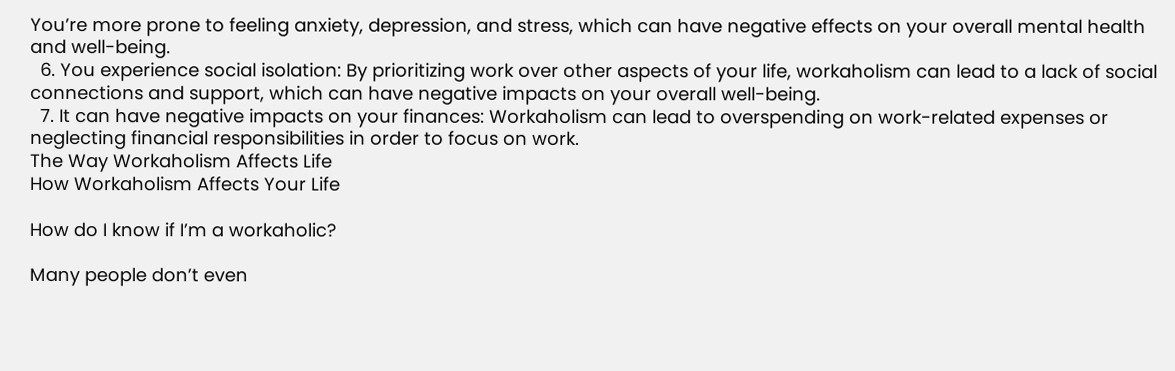You’re more prone to feeling anxiety, depression, and stress, which can have negative effects on your overall mental health and well-being.
  6. You experience social isolation: By prioritizing work over other aspects of your life, workaholism can lead to a lack of social connections and support, which can have negative impacts on your overall well-being.
  7. It can have negative impacts on your finances: Workaholism can lead to overspending on work-related expenses or neglecting financial responsibilities in order to focus on work.
The Way Workaholism Affects Life
How Workaholism Affects Your Life

How do I know if I’m a workaholic?

Many people don’t even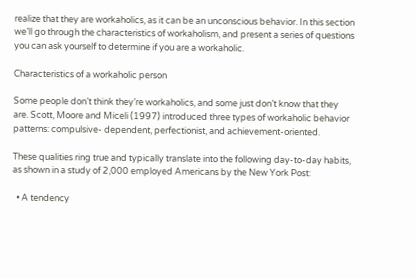realize that they are workaholics, as it can be an unconscious behavior. In this section we’ll go through the characteristics of workaholism, and present a series of questions you can ask yourself to determine if you are a workaholic.

Characteristics of a workaholic person

Some people don’t think they’re workaholics, and some just don’t know that they are. Scott, Moore and Miceli (1997) introduced three types of workaholic behavior patterns: compulsive- dependent, perfectionist, and achievement-oriented.

These qualities ring true and typically translate into the following day-to-day habits, as shown in a study of 2,000 employed Americans by the New York Post:

  • A tendency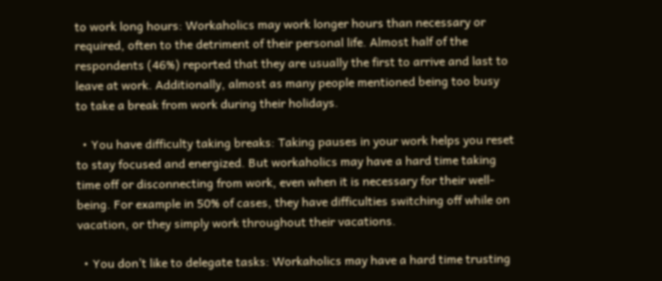to work long hours: Workaholics may work longer hours than necessary or required, often to the detriment of their personal life. Almost half of the respondents (46%) reported that they are usually the first to arrive and last to leave at work. Additionally, almost as many people mentioned being too busy to take a break from work during their holidays.

  • You have difficulty taking breaks: Taking pauses in your work helps you reset to stay focused and energized. But workaholics may have a hard time taking time off or disconnecting from work, even when it is necessary for their well-being. For example in 50% of cases, they have difficulties switching off while on vacation, or they simply work throughout their vacations.

  • You don’t like to delegate tasks: Workaholics may have a hard time trusting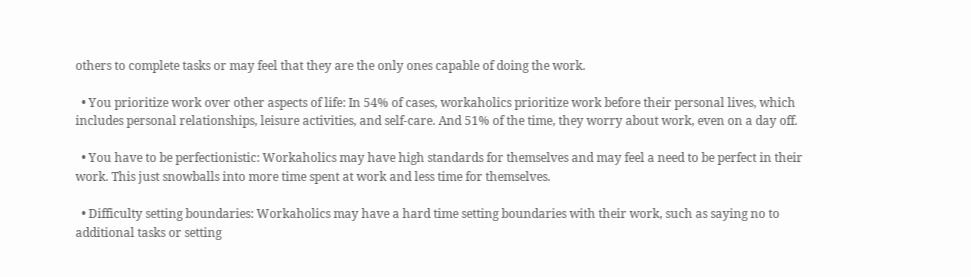others to complete tasks or may feel that they are the only ones capable of doing the work.

  • You prioritize work over other aspects of life: In 54% of cases, workaholics prioritize work before their personal lives, which includes personal relationships, leisure activities, and self-care. And 51% of the time, they worry about work, even on a day off.

  • You have to be perfectionistic: Workaholics may have high standards for themselves and may feel a need to be perfect in their work. This just snowballs into more time spent at work and less time for themselves.

  • Difficulty setting boundaries: Workaholics may have a hard time setting boundaries with their work, such as saying no to additional tasks or setting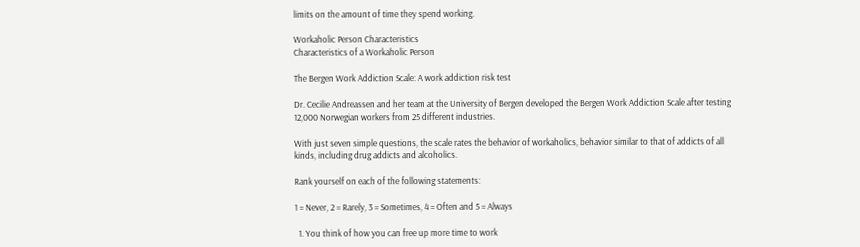limits on the amount of time they spend working.

Workaholic Person Characteristics
Characteristics of a Workaholic Person

The Bergen Work Addiction Scale: A work addiction risk test

Dr. Cecilie Andreassen and her team at the University of Bergen developed the Bergen Work Addiction Scale after testing 12,000 Norwegian workers from 25 different industries.

With just seven simple questions, the scale rates the behavior of workaholics, behavior similar to that of addicts of all kinds, including drug addicts and alcoholics.

Rank yourself on each of the following statements:

1 = Never, 2 = Rarely, 3 = Sometimes, 4 = Often and 5 = Always

  1. You think of how you can free up more time to work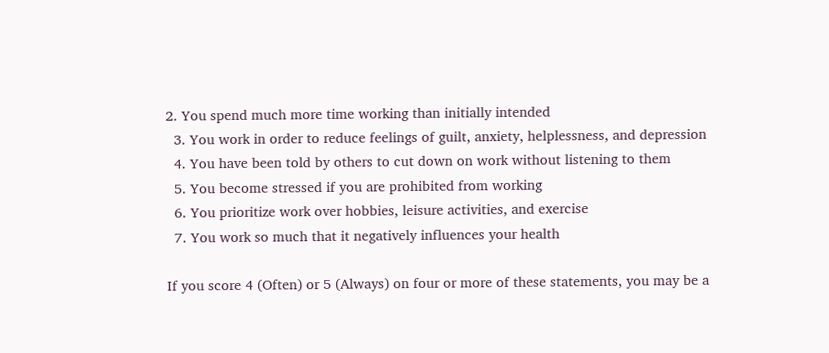2. You spend much more time working than initially intended
  3. You work in order to reduce feelings of guilt, anxiety, helplessness, and depression
  4. You have been told by others to cut down on work without listening to them
  5. You become stressed if you are prohibited from working
  6. You prioritize work over hobbies, leisure activities, and exercise
  7. You work so much that it negatively influences your health

If you score 4 (Often) or 5 (Always) on four or more of these statements, you may be a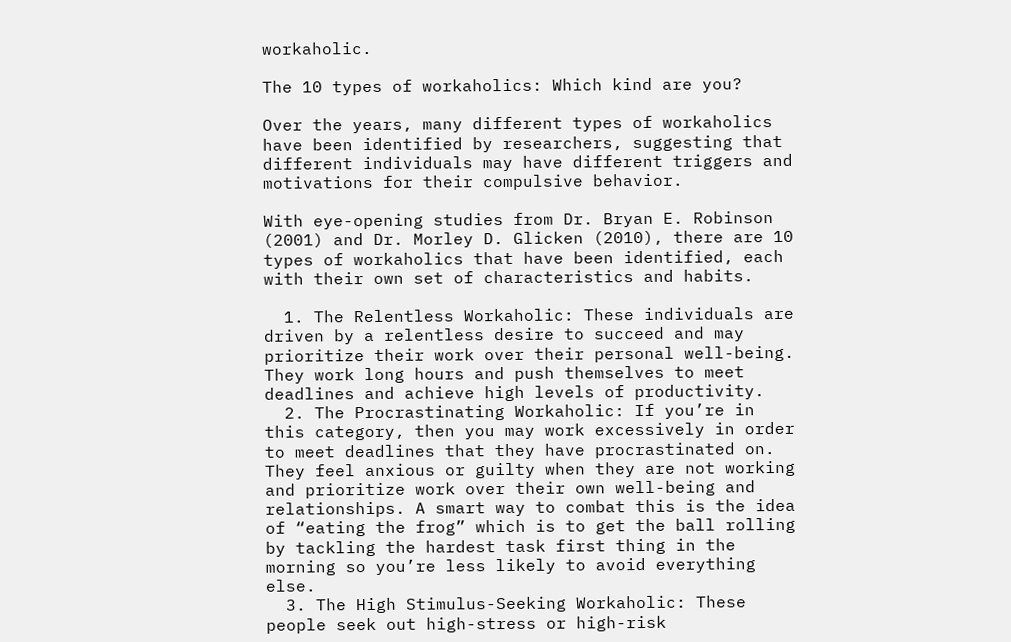workaholic.

The 10 types of workaholics: Which kind are you?

Over the years, many different types of workaholics have been identified by researchers, suggesting that different individuals may have different triggers and motivations for their compulsive behavior.

With eye-opening studies from Dr. Bryan E. Robinson (2001) and Dr. Morley D. Glicken (2010), there are 10 types of workaholics that have been identified, each with their own set of characteristics and habits.

  1. The Relentless Workaholic: These individuals are driven by a relentless desire to succeed and may prioritize their work over their personal well-being. They work long hours and push themselves to meet deadlines and achieve high levels of productivity.
  2. The Procrastinating Workaholic: If you’re in this category, then you may work excessively in order to meet deadlines that they have procrastinated on. They feel anxious or guilty when they are not working and prioritize work over their own well-being and relationships. A smart way to combat this is the idea of “eating the frog” which is to get the ball rolling by tackling the hardest task first thing in the morning so you’re less likely to avoid everything else.
  3. The High Stimulus-Seeking Workaholic: These people seek out high-stress or high-risk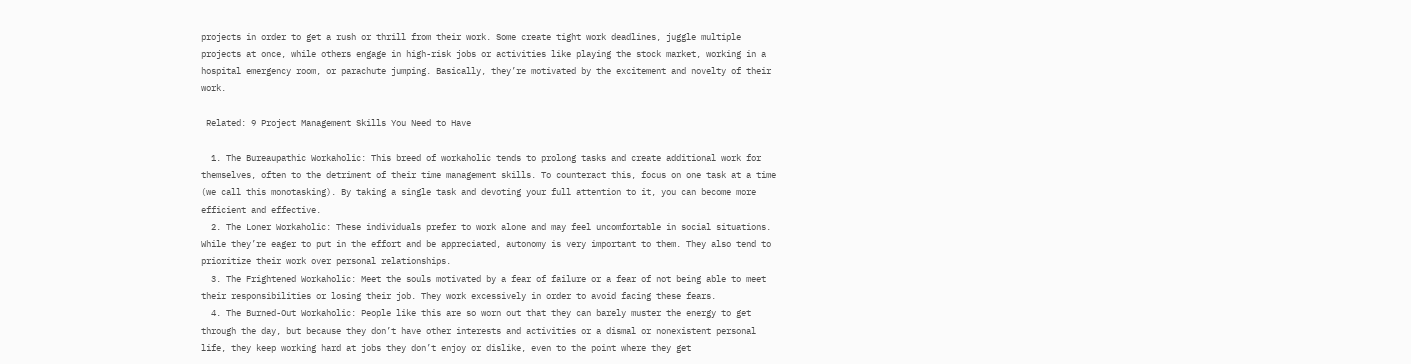projects in order to get a rush or thrill from their work. Some create tight work deadlines, juggle multiple projects at once, while others engage in high-risk jobs or activities like playing the stock market, working in a hospital emergency room, or parachute jumping. Basically, they’re motivated by the excitement and novelty of their work.

 Related: 9 Project Management Skills You Need to Have

  1. The Bureaupathic Workaholic: This breed of workaholic tends to prolong tasks and create additional work for themselves, often to the detriment of their time management skills. To counteract this, focus on one task at a time (we call this monotasking). By taking a single task and devoting your full attention to it, you can become more efficient and effective.
  2. The Loner Workaholic: These individuals prefer to work alone and may feel uncomfortable in social situations. While they’re eager to put in the effort and be appreciated, autonomy is very important to them. They also tend to prioritize their work over personal relationships.
  3. The Frightened Workaholic: Meet the souls motivated by a fear of failure or a fear of not being able to meet their responsibilities or losing their job. They work excessively in order to avoid facing these fears.
  4. The Burned-Out Workaholic: People like this are so worn out that they can barely muster the energy to get through the day, but because they don’t have other interests and activities or a dismal or nonexistent personal life, they keep working hard at jobs they don’t enjoy or dislike, even to the point where they get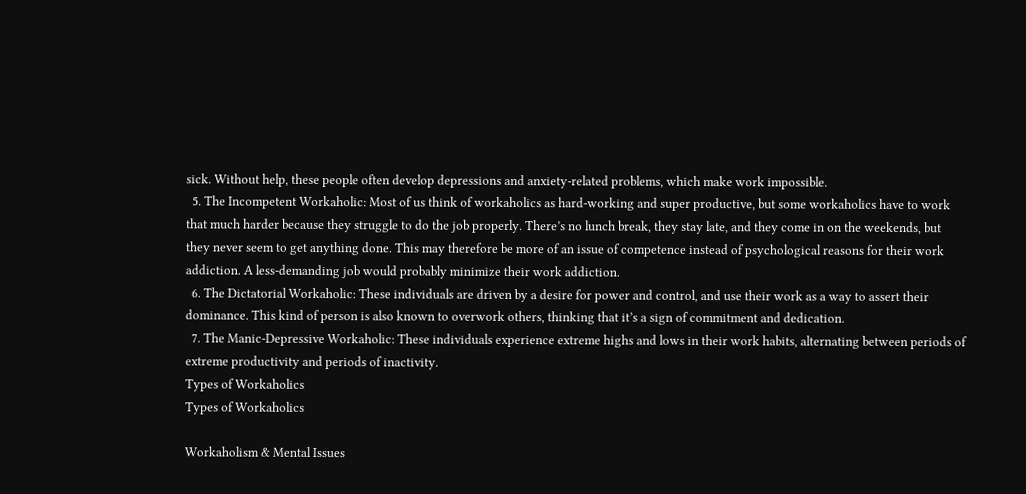sick. Without help, these people often develop depressions and anxiety-related problems, which make work impossible.
  5. The Incompetent Workaholic: Most of us think of workaholics as hard-working and super productive, but some workaholics have to work that much harder because they struggle to do the job properly. There’s no lunch break, they stay late, and they come in on the weekends, but they never seem to get anything done. This may therefore be more of an issue of competence instead of psychological reasons for their work addiction. A less-demanding job would probably minimize their work addiction.
  6. The Dictatorial Workaholic: These individuals are driven by a desire for power and control, and use their work as a way to assert their dominance. This kind of person is also known to overwork others, thinking that it’s a sign of commitment and dedication.
  7. The Manic-Depressive Workaholic: These individuals experience extreme highs and lows in their work habits, alternating between periods of extreme productivity and periods of inactivity.
Types of Workaholics
Types of Workaholics

Workaholism & Mental Issues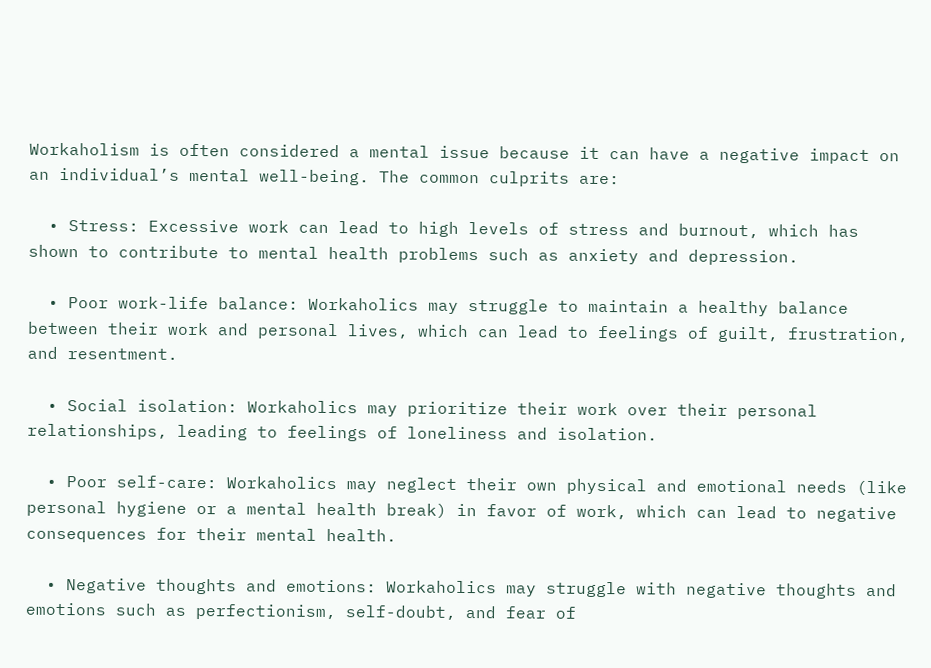Workaholism is often considered a mental issue because it can have a negative impact on an individual’s mental well-being. The common culprits are:

  • Stress: Excessive work can lead to high levels of stress and burnout, which has shown to contribute to mental health problems such as anxiety and depression.

  • Poor work-life balance: Workaholics may struggle to maintain a healthy balance between their work and personal lives, which can lead to feelings of guilt, frustration, and resentment.

  • Social isolation: Workaholics may prioritize their work over their personal relationships, leading to feelings of loneliness and isolation.

  • Poor self-care: Workaholics may neglect their own physical and emotional needs (like personal hygiene or a mental health break) in favor of work, which can lead to negative consequences for their mental health.

  • Negative thoughts and emotions: Workaholics may struggle with negative thoughts and emotions such as perfectionism, self-doubt, and fear of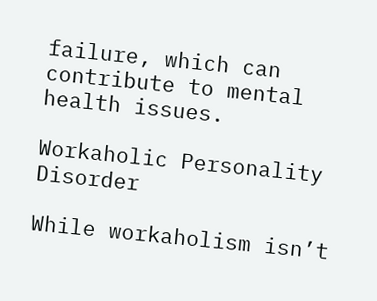failure, which can contribute to mental health issues.

Workaholic Personality Disorder

While workaholism isn’t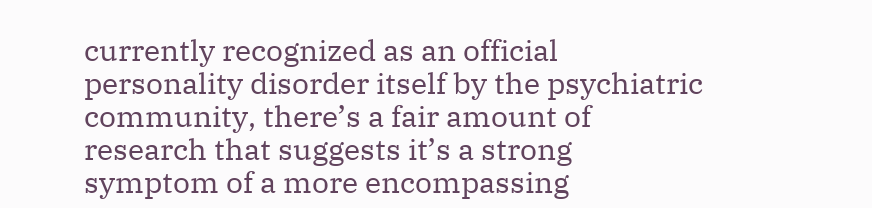currently recognized as an official personality disorder itself by the psychiatric community, there’s a fair amount of research that suggests it’s a strong symptom of a more encompassing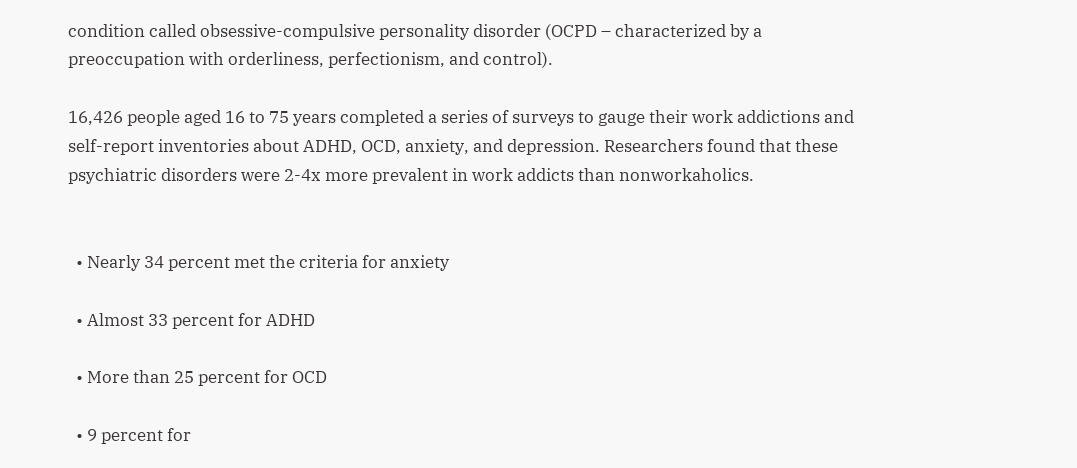condition called obsessive-compulsive personality disorder (OCPD – characterized by a preoccupation with orderliness, perfectionism, and control).

16,426 people aged 16 to 75 years completed a series of surveys to gauge their work addictions and self-report inventories about ADHD, OCD, anxiety, and depression. Researchers found that these psychiatric disorders were 2-4x more prevalent in work addicts than nonworkaholics.


  • Nearly 34 percent met the criteria for anxiety

  • Almost 33 percent for ADHD

  • More than 25 percent for OCD

  • 9 percent for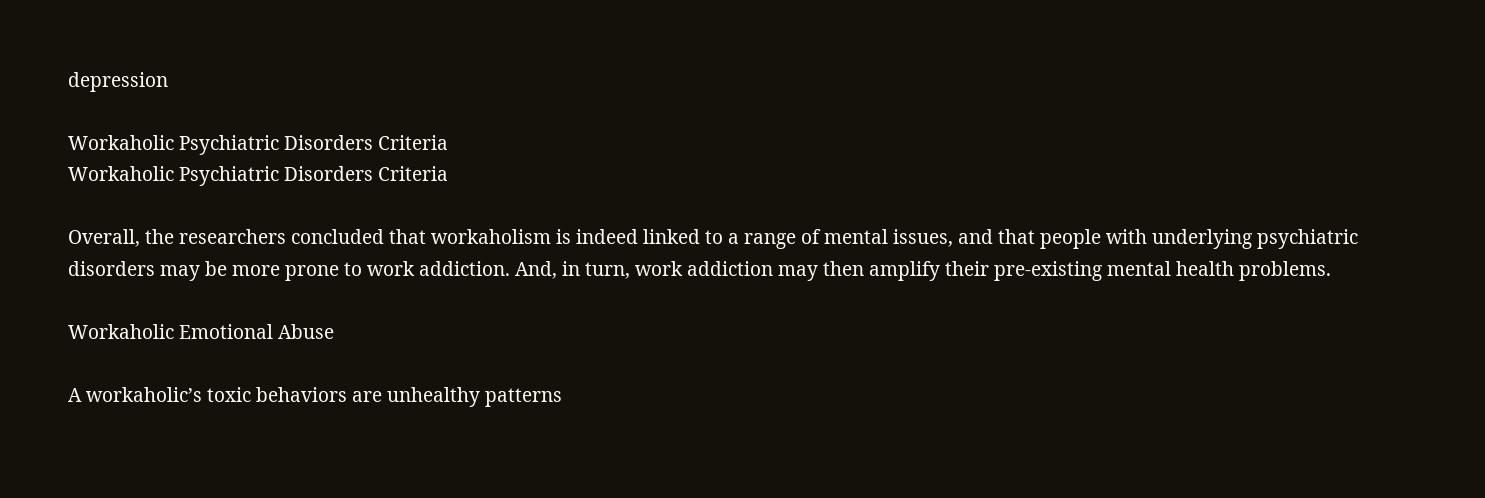depression

Workaholic Psychiatric Disorders Criteria
Workaholic Psychiatric Disorders Criteria

Overall, the researchers concluded that workaholism is indeed linked to a range of mental issues, and that people with underlying psychiatric disorders may be more prone to work addiction. And, in turn, work addiction may then amplify their pre-existing mental health problems.

Workaholic Emotional Abuse

A workaholic’s toxic behaviors are unhealthy patterns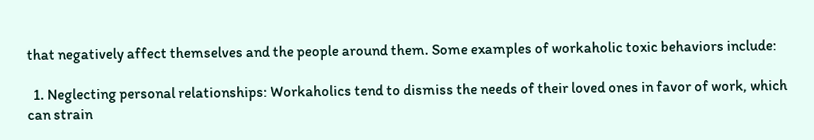that negatively affect themselves and the people around them. Some examples of workaholic toxic behaviors include:

  1. Neglecting personal relationships: Workaholics tend to dismiss the needs of their loved ones in favor of work, which can strain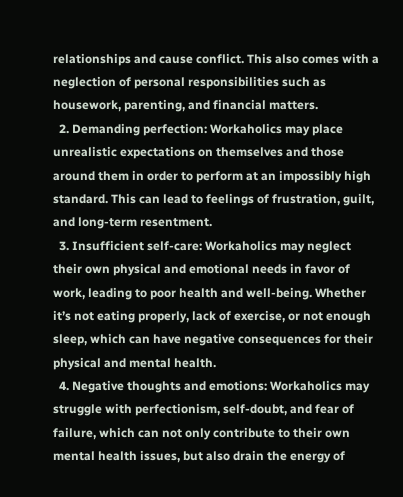relationships and cause conflict. This also comes with a neglection of personal responsibilities such as housework, parenting, and financial matters.
  2. Demanding perfection: Workaholics may place unrealistic expectations on themselves and those around them in order to perform at an impossibly high standard. This can lead to feelings of frustration, guilt, and long-term resentment.
  3. Insufficient self-care: Workaholics may neglect their own physical and emotional needs in favor of work, leading to poor health and well-being. Whether it’s not eating properly, lack of exercise, or not enough sleep, which can have negative consequences for their physical and mental health.
  4. Negative thoughts and emotions: Workaholics may struggle with perfectionism, self-doubt, and fear of failure, which can not only contribute to their own mental health issues, but also drain the energy of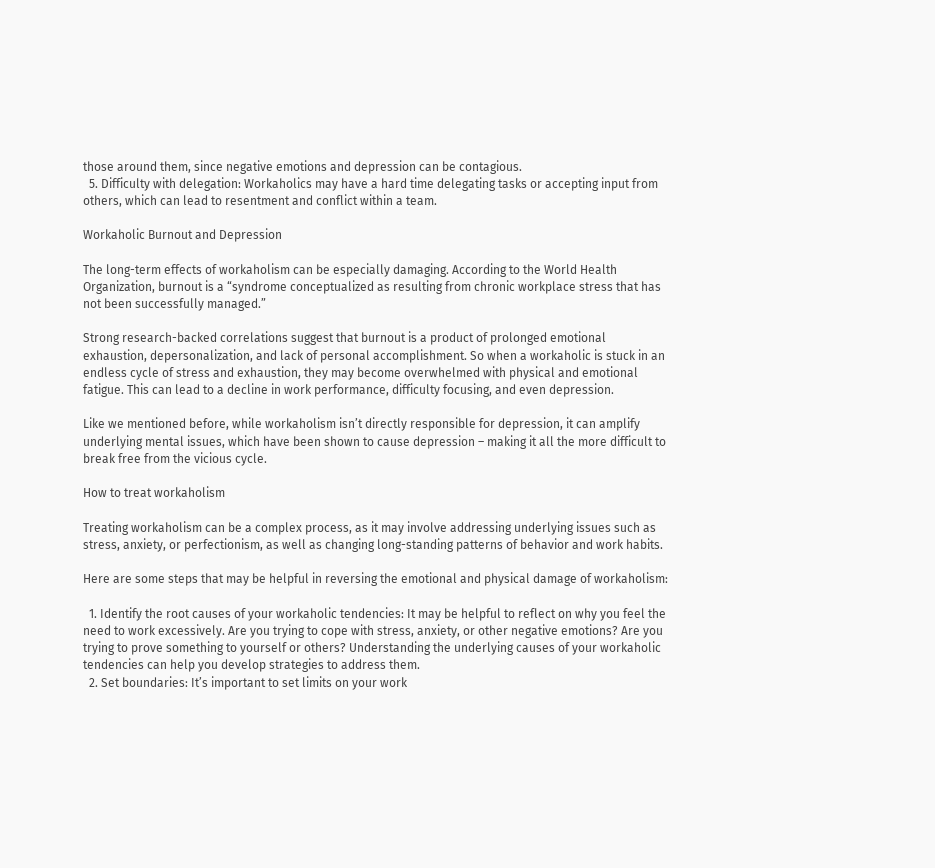those around them, since negative emotions and depression can be contagious.
  5. Difficulty with delegation: Workaholics may have a hard time delegating tasks or accepting input from others, which can lead to resentment and conflict within a team.

Workaholic Burnout and Depression

The long-term effects of workaholism can be especially damaging. According to the World Health Organization, burnout is a “syndrome conceptualized as resulting from chronic workplace stress that has not been successfully managed.”

Strong research-backed correlations suggest that burnout is a product of prolonged emotional exhaustion, depersonalization, and lack of personal accomplishment. So when a workaholic is stuck in an endless cycle of stress and exhaustion, they may become overwhelmed with physical and emotional fatigue. This can lead to a decline in work performance, difficulty focusing, and even depression.

Like we mentioned before, while workaholism isn’t directly responsible for depression, it can amplify underlying mental issues, which have been shown to cause depression – making it all the more difficult to break free from the vicious cycle.

How to treat workaholism

Treating workaholism can be a complex process, as it may involve addressing underlying issues such as stress, anxiety, or perfectionism, as well as changing long-standing patterns of behavior and work habits.

Here are some steps that may be helpful in reversing the emotional and physical damage of workaholism:

  1. Identify the root causes of your workaholic tendencies: It may be helpful to reflect on why you feel the need to work excessively. Are you trying to cope with stress, anxiety, or other negative emotions? Are you trying to prove something to yourself or others? Understanding the underlying causes of your workaholic tendencies can help you develop strategies to address them.
  2. Set boundaries: It’s important to set limits on your work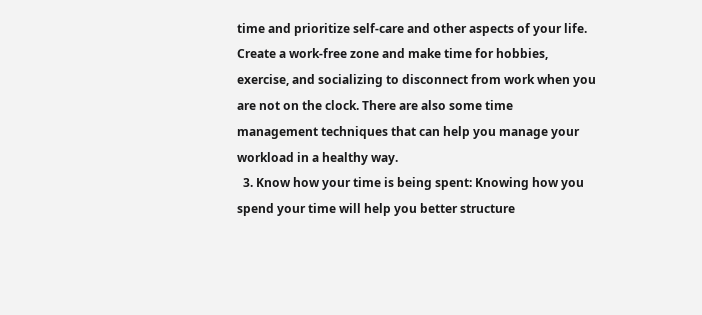time and prioritize self-care and other aspects of your life. Create a work-free zone and make time for hobbies, exercise, and socializing to disconnect from work when you are not on the clock. There are also some time management techniques that can help you manage your workload in a healthy way.
  3. Know how your time is being spent: Knowing how you spend your time will help you better structure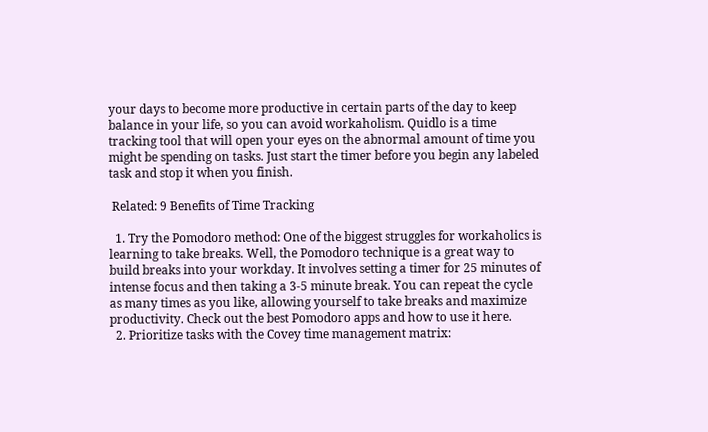your days to become more productive in certain parts of the day to keep balance in your life, so you can avoid workaholism. Quidlo is a time tracking tool that will open your eyes on the abnormal amount of time you might be spending on tasks. Just start the timer before you begin any labeled task and stop it when you finish.

 Related: 9 Benefits of Time Tracking

  1. Try the Pomodoro method: One of the biggest struggles for workaholics is learning to take breaks. Well, the Pomodoro technique is a great way to build breaks into your workday. It involves setting a timer for 25 minutes of intense focus and then taking a 3-5 minute break. You can repeat the cycle as many times as you like, allowing yourself to take breaks and maximize productivity. Check out the best Pomodoro apps and how to use it here.
  2. Prioritize tasks with the Covey time management matrix: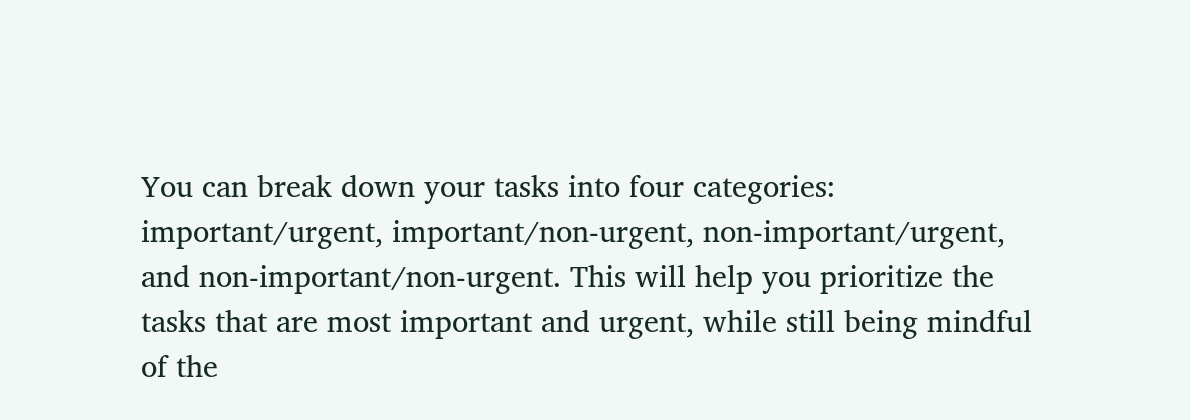You can break down your tasks into four categories: important/urgent, important/non-urgent, non-important/urgent, and non-important/non-urgent. This will help you prioritize the tasks that are most important and urgent, while still being mindful of the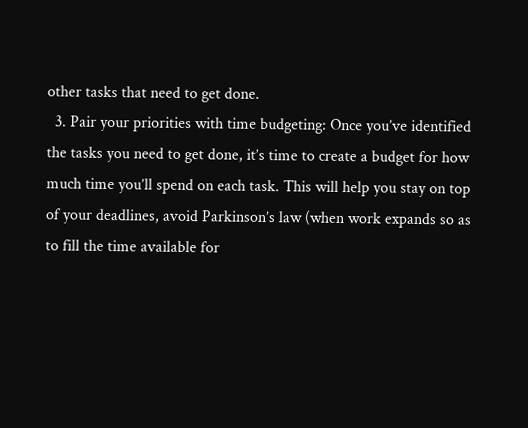other tasks that need to get done.
  3. Pair your priorities with time budgeting: Once you’ve identified the tasks you need to get done, it’s time to create a budget for how much time you’ll spend on each task. This will help you stay on top of your deadlines, avoid Parkinson’s law (when work expands so as to fill the time available for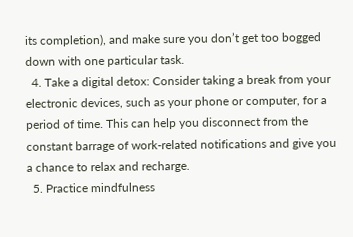its completion), and make sure you don’t get too bogged down with one particular task.
  4. Take a digital detox: Consider taking a break from your electronic devices, such as your phone or computer, for a period of time. This can help you disconnect from the constant barrage of work-related notifications and give you a chance to relax and recharge.
  5. Practice mindfulness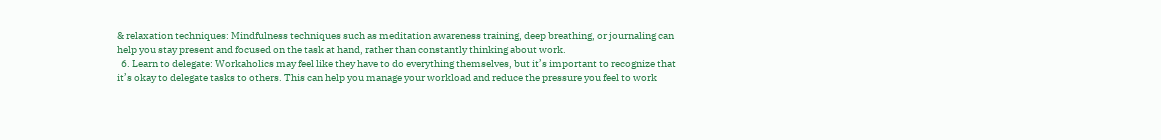& relaxation techniques: Mindfulness techniques such as meditation awareness training, deep breathing, or journaling can help you stay present and focused on the task at hand, rather than constantly thinking about work.
  6. Learn to delegate: Workaholics may feel like they have to do everything themselves, but it’s important to recognize that it’s okay to delegate tasks to others. This can help you manage your workload and reduce the pressure you feel to work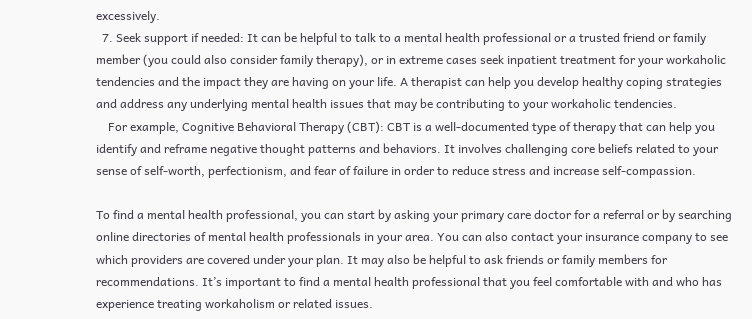excessively.
  7. Seek support if needed: It can be helpful to talk to a mental health professional or a trusted friend or family member (you could also consider family therapy), or in extreme cases seek inpatient treatment for your workaholic tendencies and the impact they are having on your life. A therapist can help you develop healthy coping strategies and address any underlying mental health issues that may be contributing to your workaholic tendencies.
    For example, Cognitive Behavioral Therapy (CBT): CBT is a well-documented type of therapy that can help you identify and reframe negative thought patterns and behaviors. It involves challenging core beliefs related to your sense of self-worth, perfectionism, and fear of failure in order to reduce stress and increase self-compassion.

To find a mental health professional, you can start by asking your primary care doctor for a referral or by searching online directories of mental health professionals in your area. You can also contact your insurance company to see which providers are covered under your plan. It may also be helpful to ask friends or family members for recommendations. It’s important to find a mental health professional that you feel comfortable with and who has experience treating workaholism or related issues.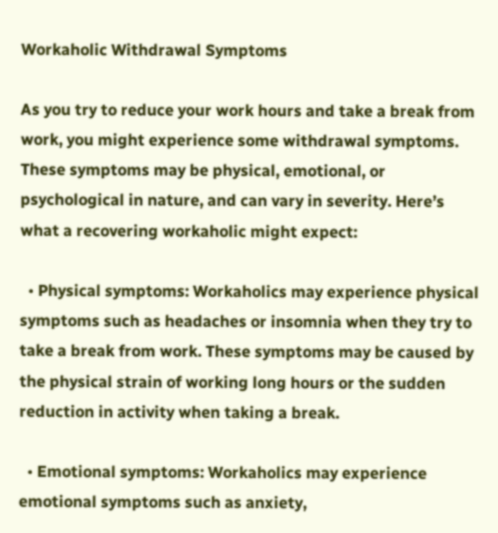Workaholic Withdrawal Symptoms

As you try to reduce your work hours and take a break from work, you might experience some withdrawal symptoms. These symptoms may be physical, emotional, or psychological in nature, and can vary in severity. Here’s what a recovering workaholic might expect:

  • Physical symptoms: Workaholics may experience physical symptoms such as headaches or insomnia when they try to take a break from work. These symptoms may be caused by the physical strain of working long hours or the sudden reduction in activity when taking a break.

  • Emotional symptoms: Workaholics may experience emotional symptoms such as anxiety,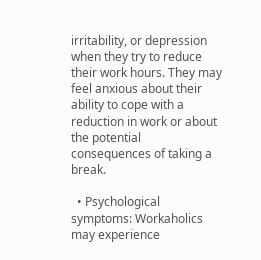irritability, or depression when they try to reduce their work hours. They may feel anxious about their ability to cope with a reduction in work or about the potential consequences of taking a break.

  • Psychological symptoms: Workaholics may experience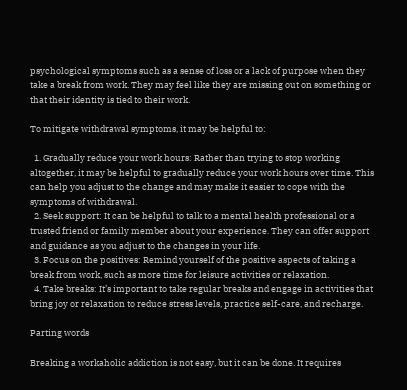psychological symptoms such as a sense of loss or a lack of purpose when they take a break from work. They may feel like they are missing out on something or that their identity is tied to their work.

To mitigate withdrawal symptoms, it may be helpful to:

  1. Gradually reduce your work hours: Rather than trying to stop working altogether, it may be helpful to gradually reduce your work hours over time. This can help you adjust to the change and may make it easier to cope with the symptoms of withdrawal.
  2. Seek support: It can be helpful to talk to a mental health professional or a trusted friend or family member about your experience. They can offer support and guidance as you adjust to the changes in your life.
  3. Focus on the positives: Remind yourself of the positive aspects of taking a break from work, such as more time for leisure activities or relaxation.
  4. Take breaks: It’s important to take regular breaks and engage in activities that bring joy or relaxation to reduce stress levels, practice self-care, and recharge.

Parting words

Breaking a workaholic addiction is not easy, but it can be done. It requires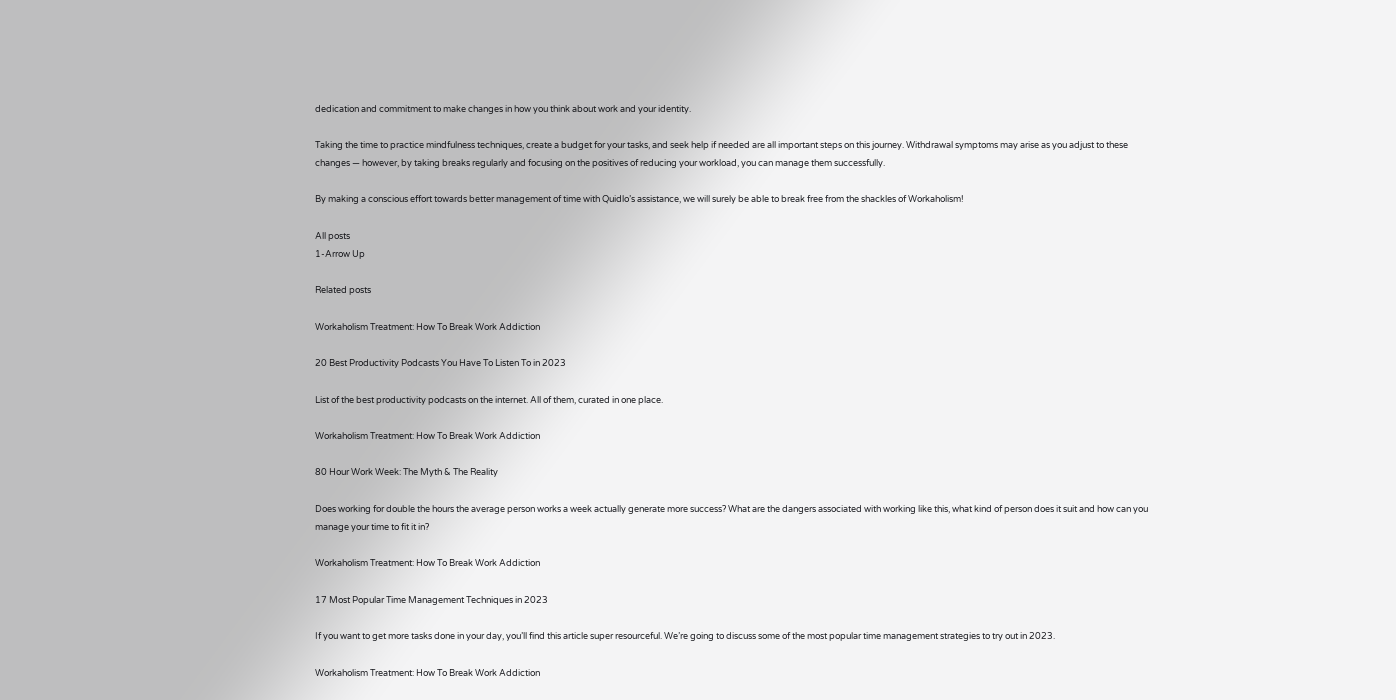dedication and commitment to make changes in how you think about work and your identity.

Taking the time to practice mindfulness techniques, create a budget for your tasks, and seek help if needed are all important steps on this journey. Withdrawal symptoms may arise as you adjust to these changes — however, by taking breaks regularly and focusing on the positives of reducing your workload, you can manage them successfully.

By making a conscious effort towards better management of time with Quidlo’s assistance, we will surely be able to break free from the shackles of Workaholism!

All posts
1-Arrow Up

Related posts

Workaholism Treatment: How To Break Work Addiction

20 Best Productivity Podcasts You Have To Listen To in 2023

List of the best productivity podcasts on the internet. All of them, curated in one place.

Workaholism Treatment: How To Break Work Addiction

80 Hour Work Week: The Myth & The Reality

Does working for double the hours the average person works a week actually generate more success? What are the dangers associated with working like this, what kind of person does it suit and how can you manage your time to fit it in?

Workaholism Treatment: How To Break Work Addiction

17 Most Popular Time Management Techniques in 2023

If you want to get more tasks done in your day, you’ll find this article super resourceful. We’re going to discuss some of the most popular time management strategies to try out in 2023.

Workaholism Treatment: How To Break Work Addiction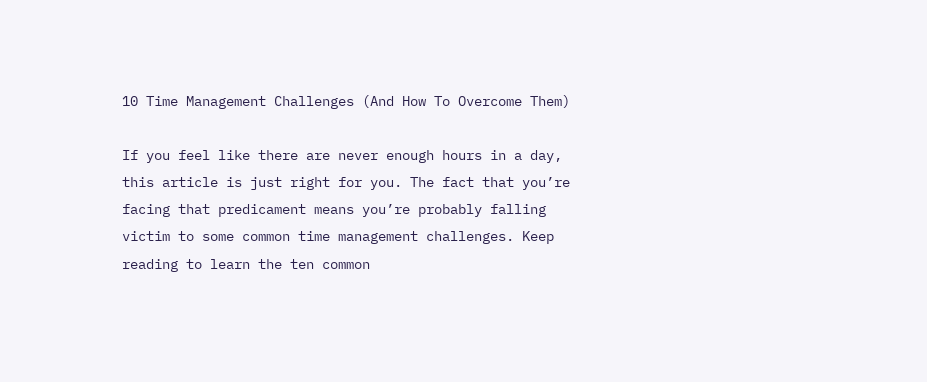10 Time Management Challenges (And How To Overcome Them)

If you feel like there are never enough hours in a day, this article is just right for you. The fact that you’re facing that predicament means you’re probably falling victim to some common time management challenges. Keep reading to learn the ten common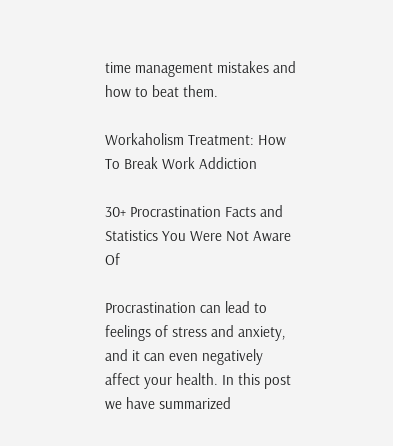time management mistakes and how to beat them.

Workaholism Treatment: How To Break Work Addiction

30+ Procrastination Facts and Statistics You Were Not Aware Of

Procrastination can lead to feelings of stress and anxiety, and it can even negatively affect your health. In this post we have summarized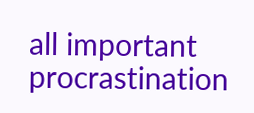all important procrastination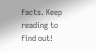facts. Keep reading to find out!